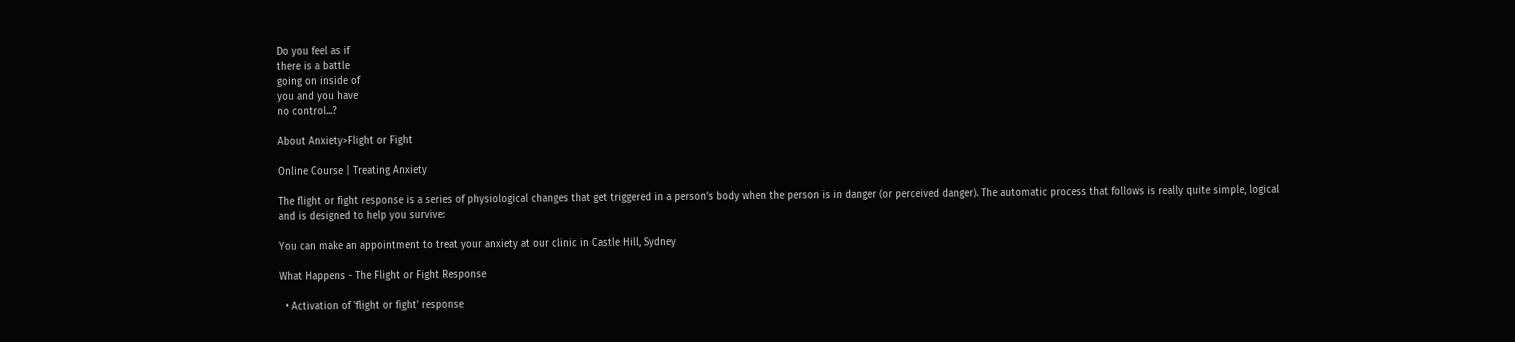Do you feel as if
there is a battle
going on inside of
you and you have
no control...?

About Anxiety>Flight or Fight

Online Course | Treating Anxiety

The flight or fight response is a series of physiological changes that get triggered in a person’s body when the person is in danger (or perceived danger). The automatic process that follows is really quite simple, logical and is designed to help you survive:

You can make an appointment to treat your anxiety at our clinic in Castle Hill, Sydney

What Happens - The Flight or Fight Response

  • Activation of 'flight or fight' response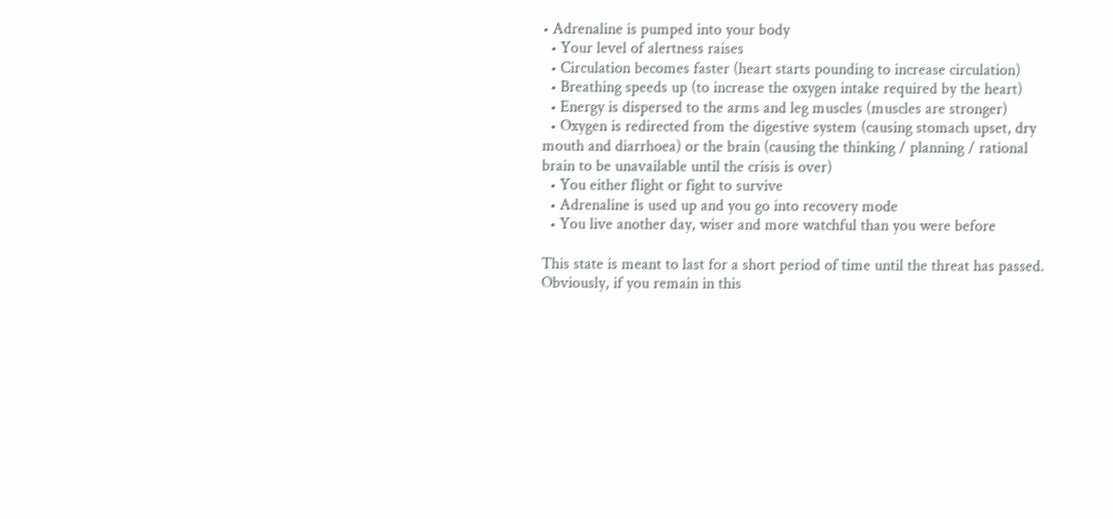• Adrenaline is pumped into your body
  • Your level of alertness raises
  • Circulation becomes faster (heart starts pounding to increase circulation)
  • Breathing speeds up (to increase the oxygen intake required by the heart)
  • Energy is dispersed to the arms and leg muscles (muscles are stronger)
  • Oxygen is redirected from the digestive system (causing stomach upset, dry mouth and diarrhoea) or the brain (causing the thinking / planning / rational brain to be unavailable until the crisis is over)
  • You either flight or fight to survive
  • Adrenaline is used up and you go into recovery mode
  • You live another day, wiser and more watchful than you were before

This state is meant to last for a short period of time until the threat has passed. Obviously, if you remain in this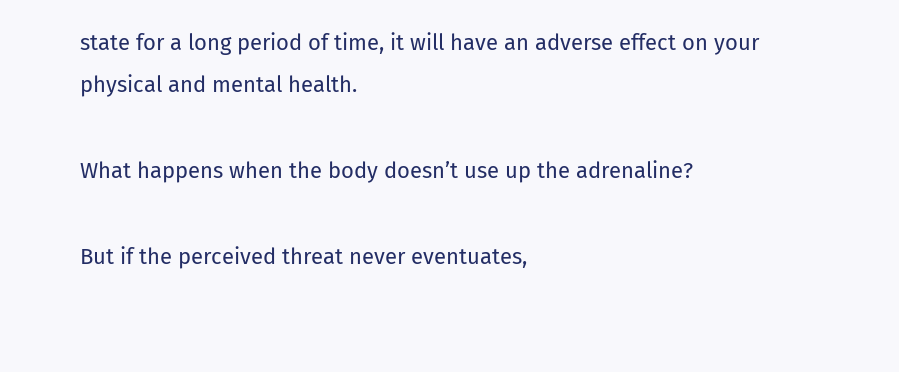state for a long period of time, it will have an adverse effect on your physical and mental health.

What happens when the body doesn’t use up the adrenaline?

But if the perceived threat never eventuates,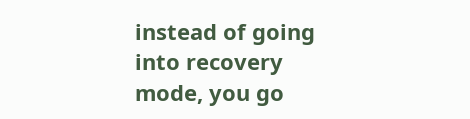instead of going into recovery mode, you go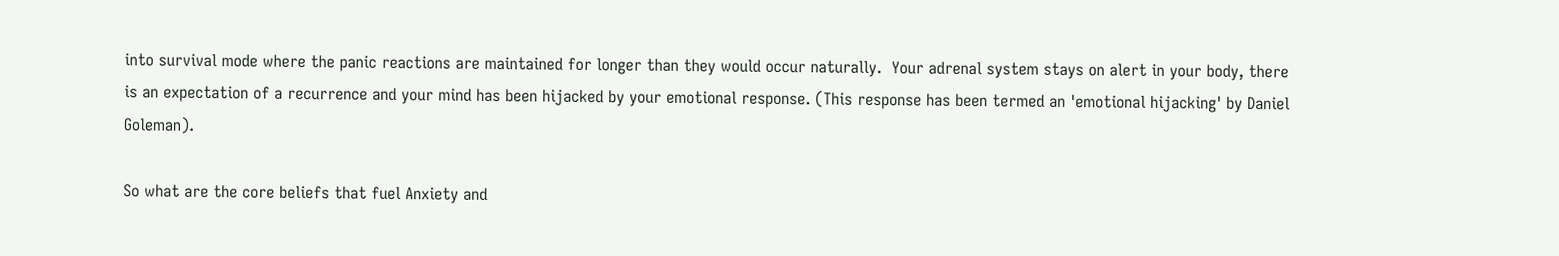into survival mode where the panic reactions are maintained for longer than they would occur naturally.  Your adrenal system stays on alert in your body, there is an expectation of a recurrence and your mind has been hijacked by your emotional response. (This response has been termed an 'emotional hijacking' by Daniel Goleman).

So what are the core beliefs that fuel Anxiety and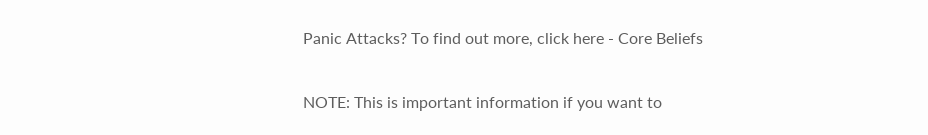Panic Attacks? To find out more, click here - Core Beliefs

NOTE: This is important information if you want to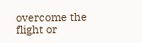overcome the flight or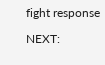fight response

NEXT: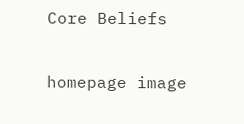Core Beliefs

homepage image